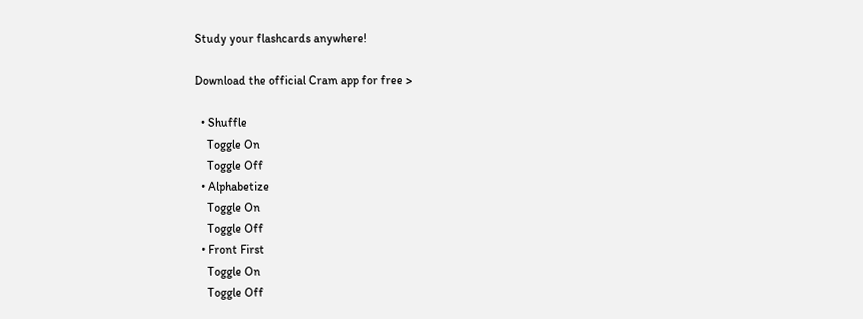Study your flashcards anywhere!

Download the official Cram app for free >

  • Shuffle
    Toggle On
    Toggle Off
  • Alphabetize
    Toggle On
    Toggle Off
  • Front First
    Toggle On
    Toggle Off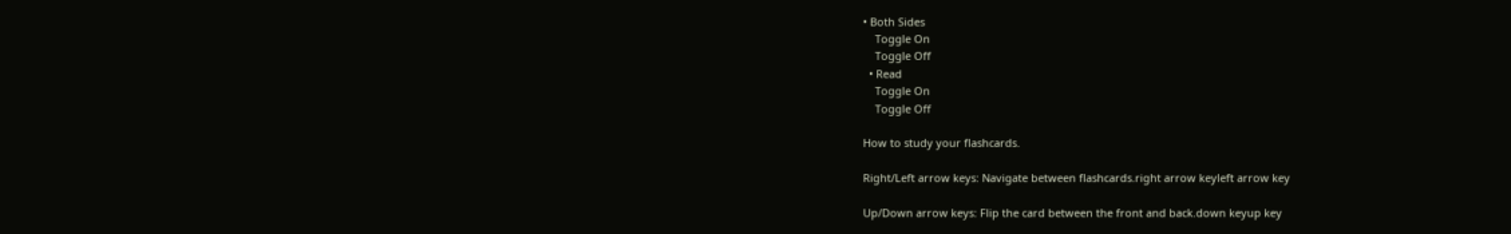• Both Sides
    Toggle On
    Toggle Off
  • Read
    Toggle On
    Toggle Off

How to study your flashcards.

Right/Left arrow keys: Navigate between flashcards.right arrow keyleft arrow key

Up/Down arrow keys: Flip the card between the front and back.down keyup key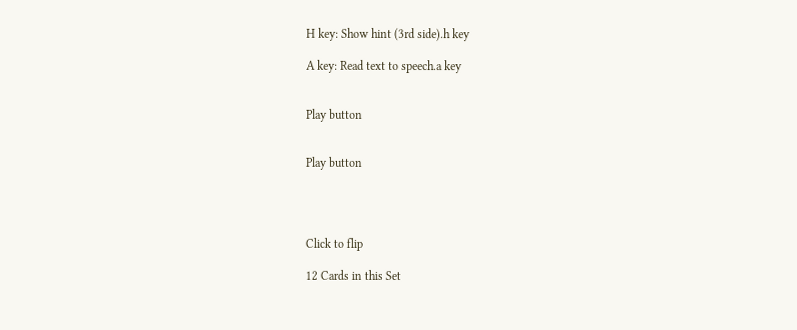H key: Show hint (3rd side).h key

A key: Read text to speech.a key


Play button


Play button




Click to flip

12 Cards in this Set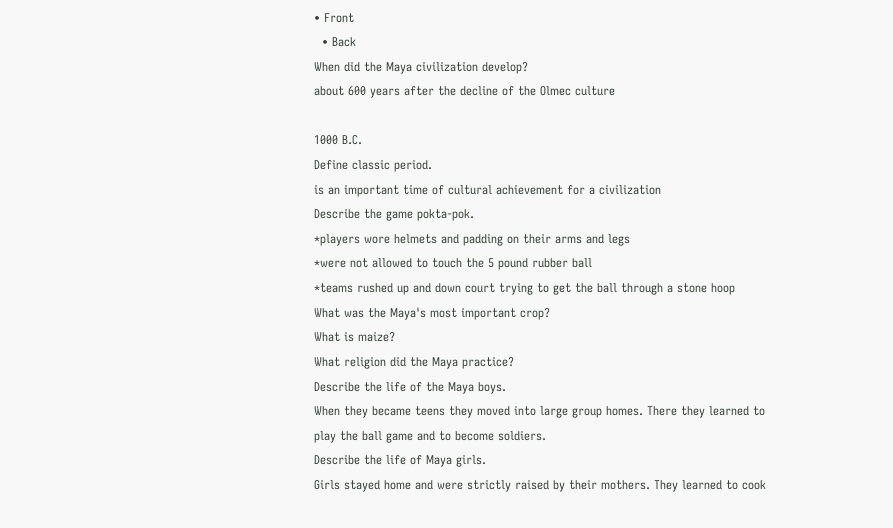• Front
  • Back
When did the Maya civilization develop?
about 600 years after the decline of the Olmec culture

1000 B.C.
Define classic period.
is an important time of cultural achievement for a civilization
Describe the game pokta-pok.
*players wore helmets and padding on their arms and legs
*were not allowed to touch the 5 pound rubber ball
*teams rushed up and down court trying to get the ball through a stone hoop
What was the Maya's most important crop?
What is maize?
What religion did the Maya practice?
Describe the life of the Maya boys.
When they became teens they moved into large group homes. There they learned to play the ball game and to become soldiers.
Describe the life of Maya girls.
Girls stayed home and were strictly raised by their mothers. They learned to cook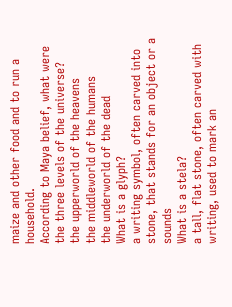maize and other food and to run a household.
According to Maya belief, what were the three levels of the universe?
the upperworld of the heavens
the middleworld of the humans
the underworld of the dead
What is a glyph?
a writing symbol, often carved into stone, that stands for an object or a sounds
What is a stela?
a tall, flat stone, often carved with writing, used to mark an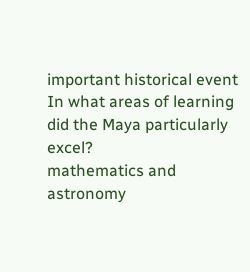important historical event
In what areas of learning did the Maya particularly excel?
mathematics and astronomy